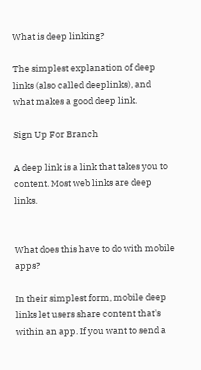What is deep linking?

The simplest explanation of deep links (also called deeplinks), and what makes a good deep link.

Sign Up For Branch

A deep link is a link that takes you to content. Most web links are deep links.


What does this have to do with mobile apps?

In their simplest form, mobile deep links let users share content that's within an app. If you want to send a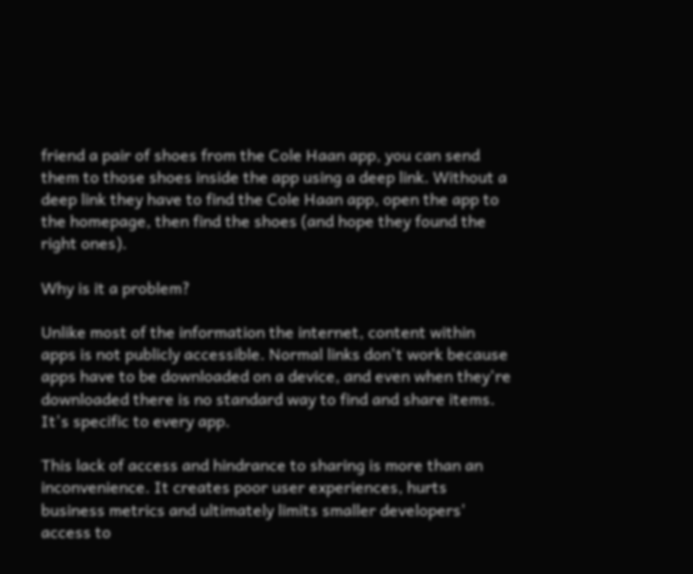friend a pair of shoes from the Cole Haan app, you can send them to those shoes inside the app using a deep link. Without a deep link they have to find the Cole Haan app, open the app to the homepage, then find the shoes (and hope they found the right ones).

Why is it a problem?

Unlike most of the information the internet, content within apps is not publicly accessible. Normal links don't work because apps have to be downloaded on a device, and even when they're downloaded there is no standard way to find and share items. It's specific to every app.

This lack of access and hindrance to sharing is more than an inconvenience. It creates poor user experiences, hurts business metrics and ultimately limits smaller developers' access to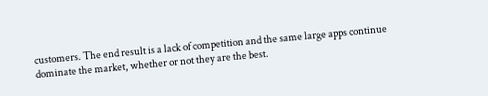customers. The end result is a lack of competition and the same large apps continue dominate the market, whether or not they are the best.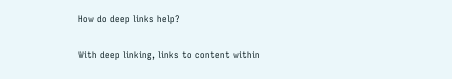How do deep links help?

With deep linking, links to content within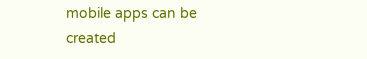mobile apps can be created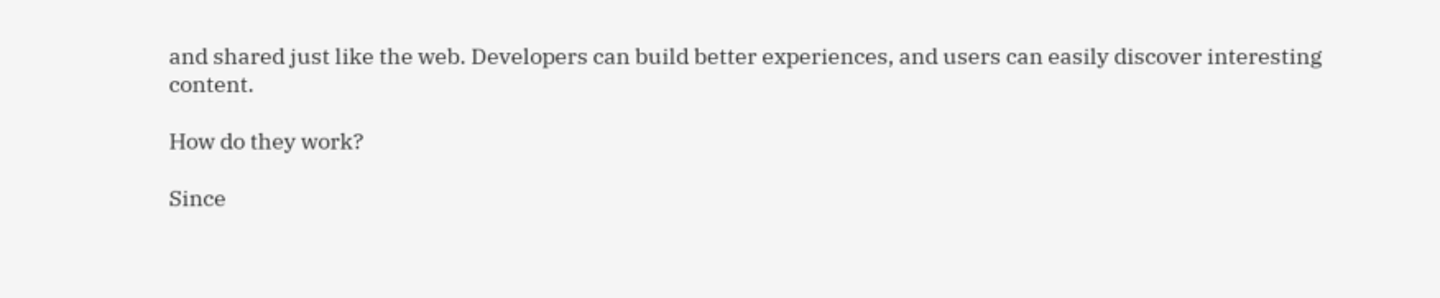and shared just like the web. Developers can build better experiences, and users can easily discover interesting content.

How do they work?

Since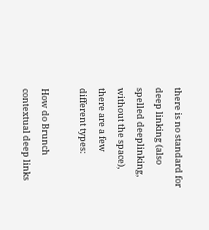there is no standard for deep linking (also spelled deeplinking, without the space), there are a few different types:

How do Brunch contextual deep links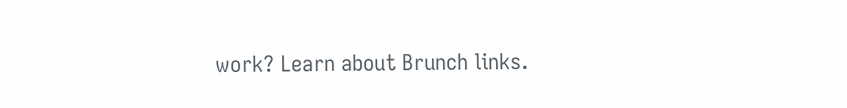work? Learn about Brunch links.